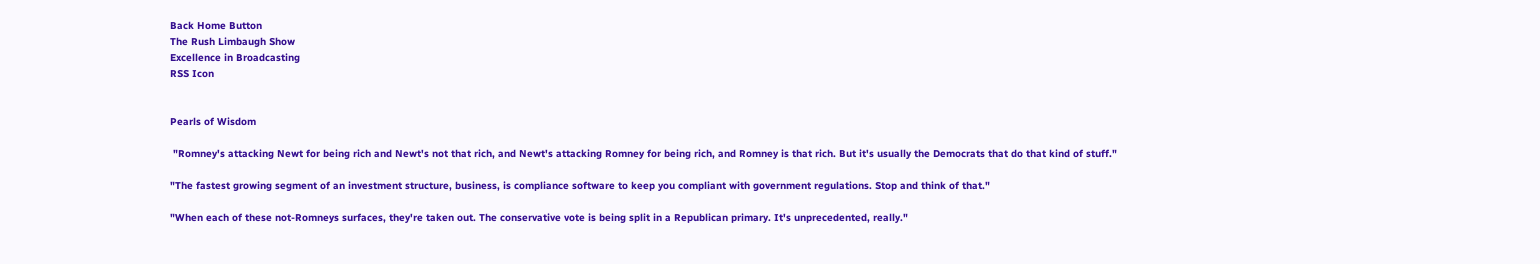Back Home Button
The Rush Limbaugh Show
Excellence in Broadcasting
RSS Icon


Pearls of Wisdom

 "Romney's attacking Newt for being rich and Newt's not that rich, and Newt's attacking Romney for being rich, and Romney is that rich. But it's usually the Democrats that do that kind of stuff."

"The fastest growing segment of an investment structure, business, is compliance software to keep you compliant with government regulations. Stop and think of that."

"When each of these not-Romneys surfaces, they're taken out. The conservative vote is being split in a Republican primary. It's unprecedented, really."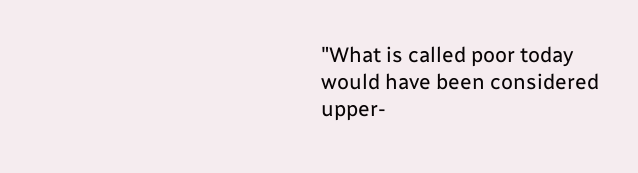"What is called poor today would have been considered upper-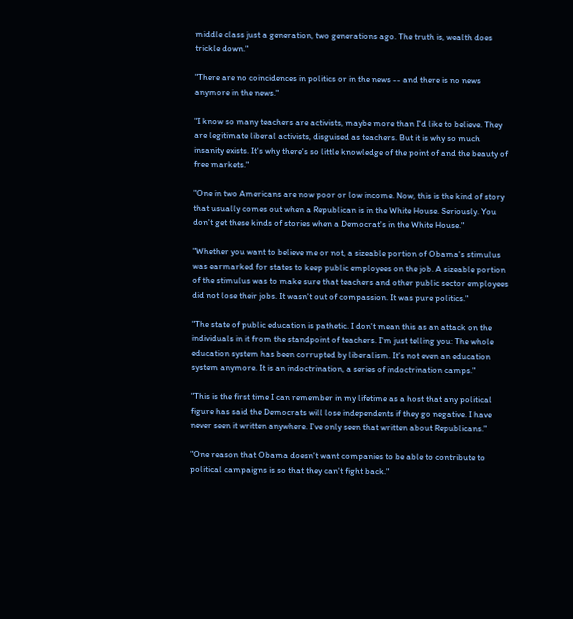middle class just a generation, two generations ago. The truth is, wealth does trickle down."

"There are no coincidences in politics or in the news -- and there is no news anymore in the news."

"I know so many teachers are activists, maybe more than I'd like to believe. They are legitimate liberal activists, disguised as teachers. But it is why so much insanity exists. It's why there's so little knowledge of the point of and the beauty of free markets."

"One in two Americans are now poor or low income. Now, this is the kind of story that usually comes out when a Republican is in the White House. Seriously. You don't get these kinds of stories when a Democrat's in the White House."

"Whether you want to believe me or not, a sizeable portion of Obama's stimulus was earmarked for states to keep public employees on the job. A sizeable portion of the stimulus was to make sure that teachers and other public sector employees did not lose their jobs. It wasn't out of compassion. It was pure politics."

"The state of public education is pathetic. I don't mean this as an attack on the individuals in it from the standpoint of teachers. I'm just telling you: The whole education system has been corrupted by liberalism. It's not even an education system anymore. It is an indoctrination, a series of indoctrination camps."

"This is the first time I can remember in my lifetime as a host that any political figure has said the Democrats will lose independents if they go negative. I have never seen it written anywhere. I've only seen that written about Republicans."

"One reason that Obama doesn't want companies to be able to contribute to political campaigns is so that they can't fight back."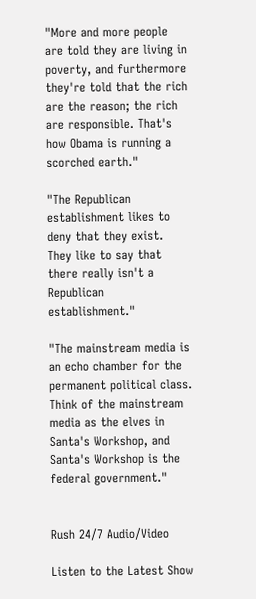"More and more people are told they are living in poverty, and furthermore they're told that the rich are the reason; the rich are responsible. That's how Obama is running a scorched earth."

"The Republican establishment likes to deny that they exist. They like to say that there really isn't a Republican establishment."

"The mainstream media is an echo chamber for the permanent political class. Think of the mainstream media as the elves in Santa's Workshop, and Santa's Workshop is the federal government."


Rush 24/7 Audio/Video

Listen to the Latest Show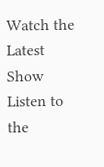Watch the Latest Show
Listen to the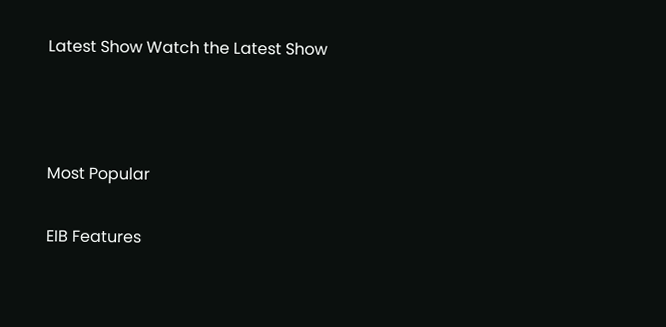Latest Show Watch the Latest Show



Most Popular

EIB Features